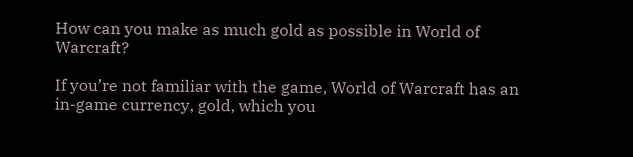How can you make as much gold as possible in World of Warcraft?

If you’re not familiar with the game, World of Warcraft has an in-game currency, gold, which you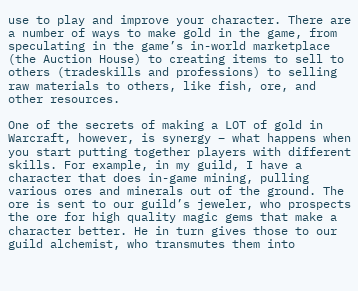use to play and improve your character. There are a number of ways to make gold in the game, from speculating in the game’s in-world marketplace (the Auction House) to creating items to sell to others (tradeskills and professions) to selling raw materials to others, like fish, ore, and other resources.

One of the secrets of making a LOT of gold in Warcraft, however, is synergy – what happens when you start putting together players with different skills. For example, in my guild, I have a character that does in-game mining, pulling various ores and minerals out of the ground. The ore is sent to our guild’s jeweler, who prospects the ore for high quality magic gems that make a character better. He in turn gives those to our guild alchemist, who transmutes them into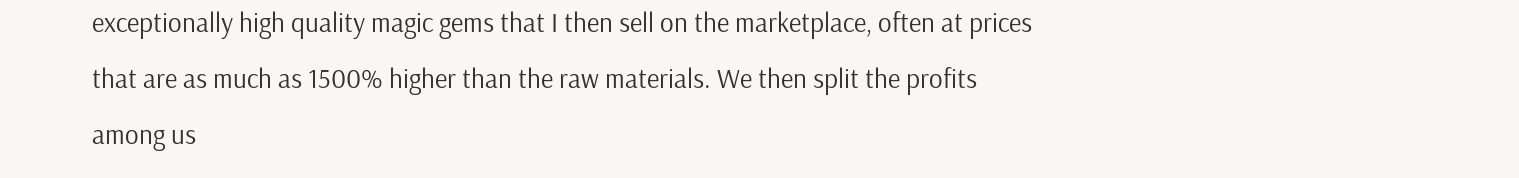exceptionally high quality magic gems that I then sell on the marketplace, often at prices that are as much as 1500% higher than the raw materials. We then split the profits among us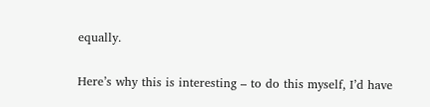equally.

Here’s why this is interesting – to do this myself, I’d have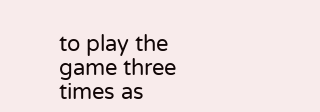to play the game three times as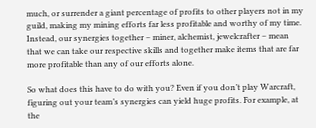much, or surrender a giant percentage of profits to other players not in my guild, making my mining efforts far less profitable and worthy of my time. Instead, our synergies together – miner, alchemist, jewelcrafter – mean that we can take our respective skills and together make items that are far more profitable than any of our efforts alone.

So what does this have to do with you? Even if you don’t play Warcraft, figuring out your team’s synergies can yield huge profits. For example, at the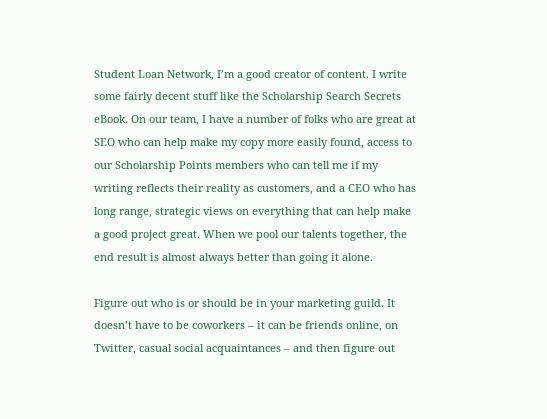Student Loan Network, I’m a good creator of content. I write some fairly decent stuff like the Scholarship Search Secrets eBook. On our team, I have a number of folks who are great at SEO who can help make my copy more easily found, access to our Scholarship Points members who can tell me if my writing reflects their reality as customers, and a CEO who has long range, strategic views on everything that can help make a good project great. When we pool our talents together, the end result is almost always better than going it alone.

Figure out who is or should be in your marketing guild. It doesn’t have to be coworkers – it can be friends online, on Twitter, casual social acquaintances – and then figure out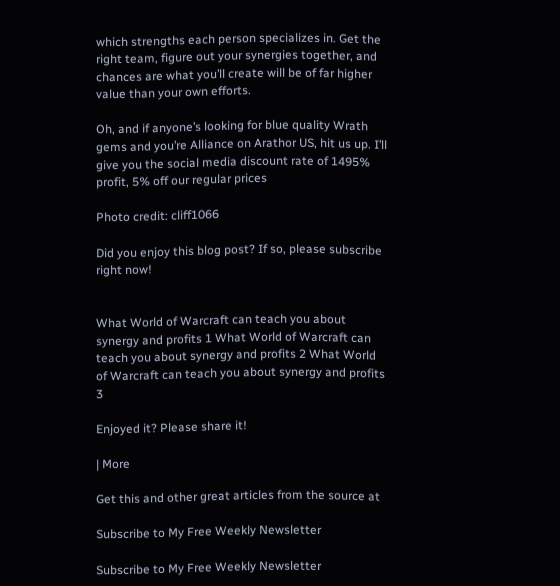which strengths each person specializes in. Get the right team, figure out your synergies together, and chances are what you’ll create will be of far higher value than your own efforts.

Oh, and if anyone’s looking for blue quality Wrath gems and you’re Alliance on Arathor US, hit us up. I’ll give you the social media discount rate of 1495% profit, 5% off our regular prices

Photo credit: cliff1066

Did you enjoy this blog post? If so, please subscribe right now!


What World of Warcraft can teach you about synergy and profits 1 What World of Warcraft can teach you about synergy and profits 2 What World of Warcraft can teach you about synergy and profits 3

Enjoyed it? Please share it!

| More

Get this and other great articles from the source at

Subscribe to My Free Weekly Newsletter

Subscribe to My Free Weekly Newsletter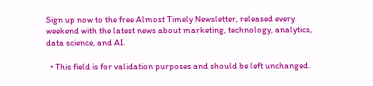Sign up now to the free Almost Timely Newsletter, released every weekend with the latest news about marketing, technology, analytics, data science, and AI.

  • This field is for validation purposes and should be left unchanged.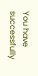You have successfully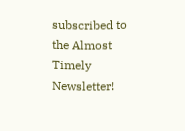subscribed to the Almost Timely Newsletter!